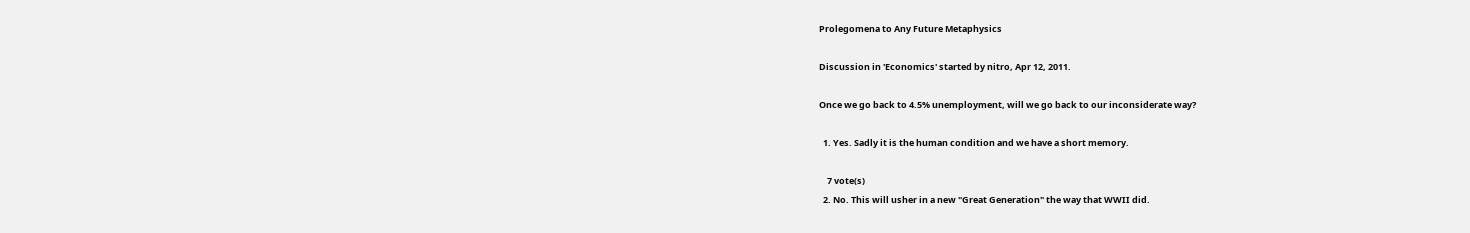Prolegomena to Any Future Metaphysics

Discussion in 'Economics' started by nitro, Apr 12, 2011.

Once we go back to 4.5% unemployment, will we go back to our inconsiderate way?

  1. Yes. Sadly it is the human condition and we have a short memory.

    7 vote(s)
  2. No. This will usher in a new "Great Generation" the way that WWII did.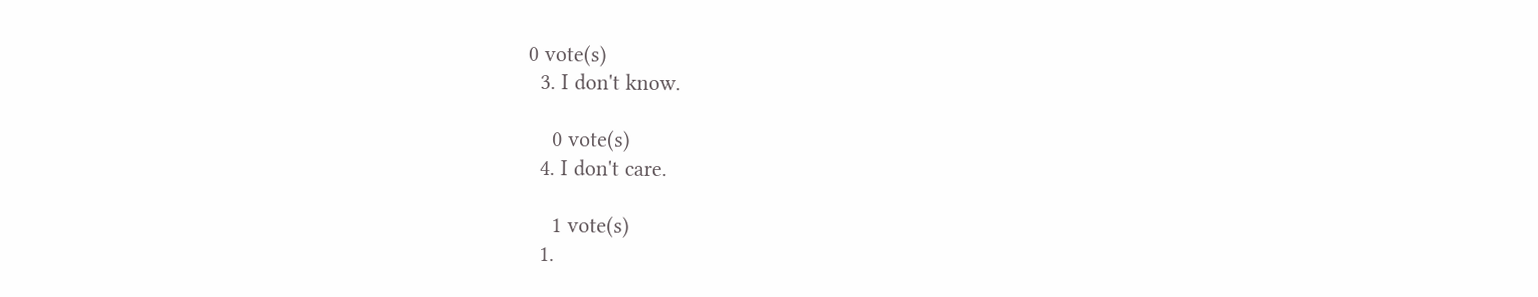0 vote(s)
  3. I don't know.

    0 vote(s)
  4. I don't care.

    1 vote(s)
  1.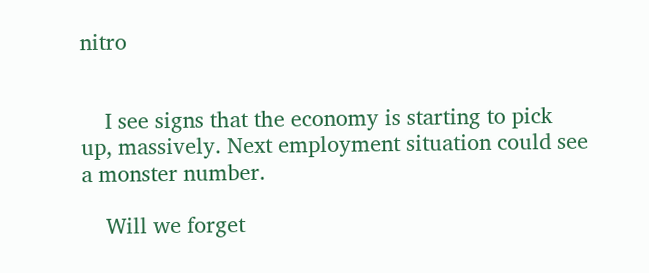nitro


    I see signs that the economy is starting to pick up, massively. Next employment situation could see a monster number.

    Will we forget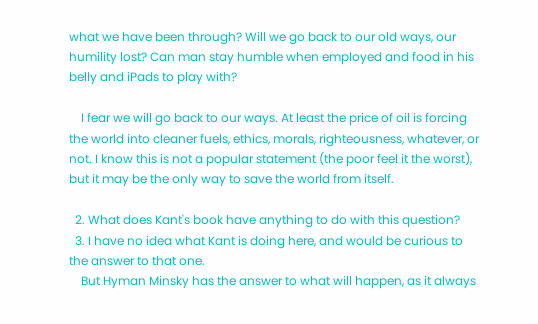what we have been through? Will we go back to our old ways, our humility lost? Can man stay humble when employed and food in his belly and iPads to play with?

    I fear we will go back to our ways. At least the price of oil is forcing the world into cleaner fuels, ethics, morals, righteousness, whatever, or not. I know this is not a popular statement (the poor feel it the worst), but it may be the only way to save the world from itself.

  2. What does Kant's book have anything to do with this question?
  3. I have no idea what Kant is doing here, and would be curious to the answer to that one.
    But Hyman Minsky has the answer to what will happen, as it always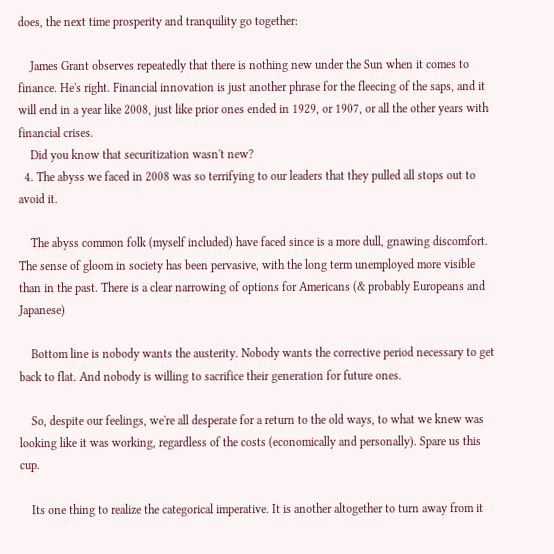does, the next time prosperity and tranquility go together:

    James Grant observes repeatedly that there is nothing new under the Sun when it comes to finance. He's right. Financial innovation is just another phrase for the fleecing of the saps, and it will end in a year like 2008, just like prior ones ended in 1929, or 1907, or all the other years with financial crises.
    Did you know that securitization wasn't new?
  4. The abyss we faced in 2008 was so terrifying to our leaders that they pulled all stops out to avoid it.

    The abyss common folk (myself included) have faced since is a more dull, gnawing discomfort. The sense of gloom in society has been pervasive, with the long term unemployed more visible than in the past. There is a clear narrowing of options for Americans (& probably Europeans and Japanese)

    Bottom line is nobody wants the austerity. Nobody wants the corrective period necessary to get back to flat. And nobody is willing to sacrifice their generation for future ones.

    So, despite our feelings, we're all desperate for a return to the old ways, to what we knew was looking like it was working, regardless of the costs (economically and personally). Spare us this cup.

    Its one thing to realize the categorical imperative. It is another altogether to turn away from it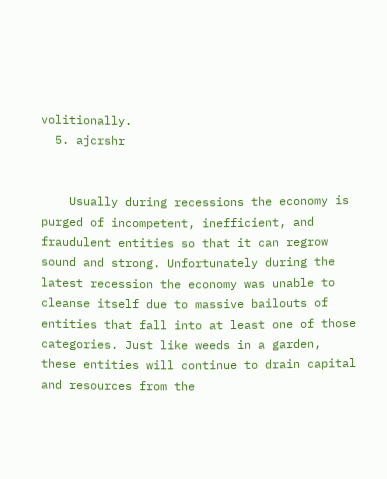volitionally.
  5. ajcrshr


    Usually during recessions the economy is purged of incompetent, inefficient, and fraudulent entities so that it can regrow sound and strong. Unfortunately during the latest recession the economy was unable to cleanse itself due to massive bailouts of entities that fall into at least one of those categories. Just like weeds in a garden, these entities will continue to drain capital and resources from the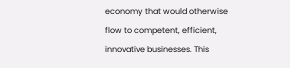economy that would otherwise flow to competent, efficient, innovative businesses. This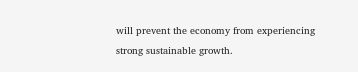will prevent the economy from experiencing strong sustainable growth.